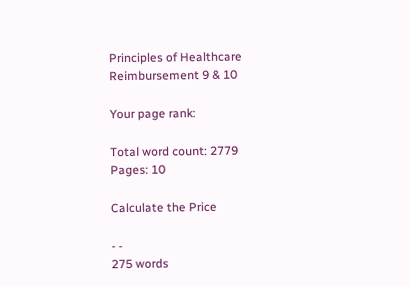Principles of Healthcare Reimbursement 9 & 10

Your page rank:

Total word count: 2779
Pages: 10

Calculate the Price

- -
275 words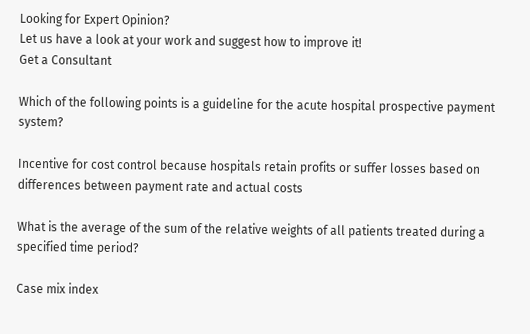Looking for Expert Opinion?
Let us have a look at your work and suggest how to improve it!
Get a Consultant

Which of the following points is a guideline for the acute hospital prospective payment system?

Incentive for cost control because hospitals retain profits or suffer losses based on differences between payment rate and actual costs

What is the average of the sum of the relative weights of all patients treated during a specified time period?

Case mix index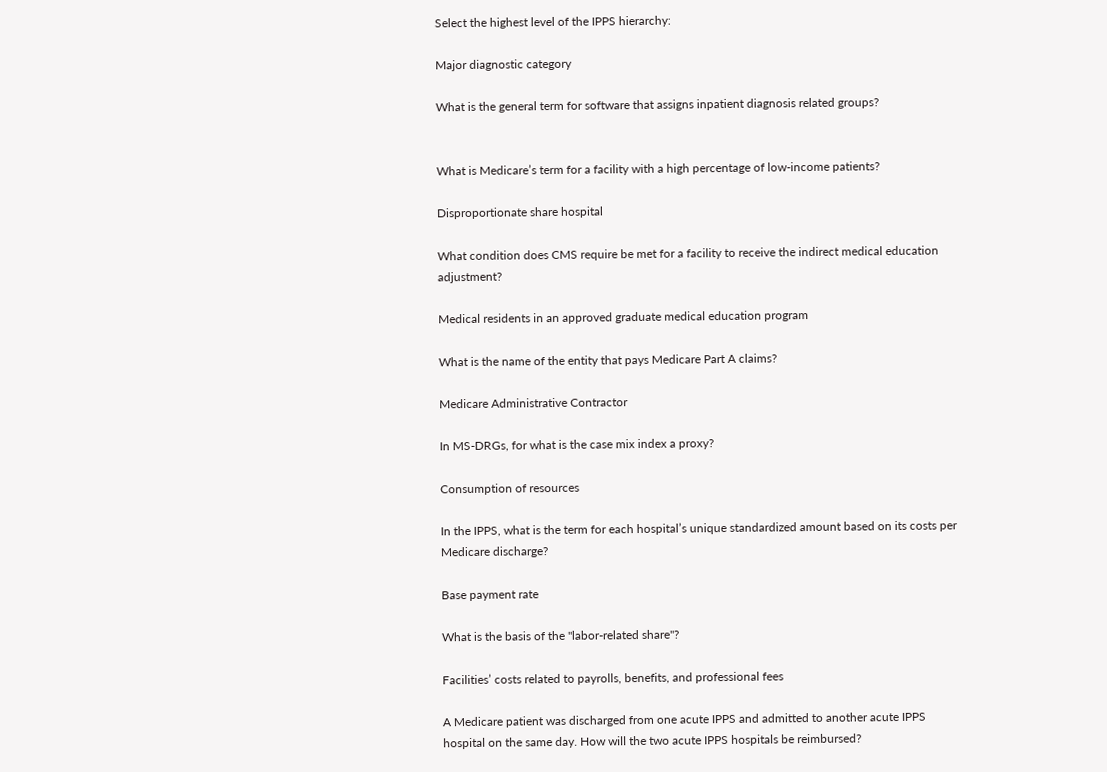Select the highest level of the IPPS hierarchy:

Major diagnostic category

What is the general term for software that assigns inpatient diagnosis related groups?


What is Medicare’s term for a facility with a high percentage of low-income patients?

Disproportionate share hospital

What condition does CMS require be met for a facility to receive the indirect medical education adjustment?

Medical residents in an approved graduate medical education program

What is the name of the entity that pays Medicare Part A claims?

Medicare Administrative Contractor

In MS-DRGs, for what is the case mix index a proxy?

Consumption of resources

In the IPPS, what is the term for each hospital’s unique standardized amount based on its costs per Medicare discharge?

Base payment rate

What is the basis of the "labor-related share"?

Facilities’ costs related to payrolls, benefits, and professional fees

A Medicare patient was discharged from one acute IPPS and admitted to another acute IPPS hospital on the same day. How will the two acute IPPS hospitals be reimbursed?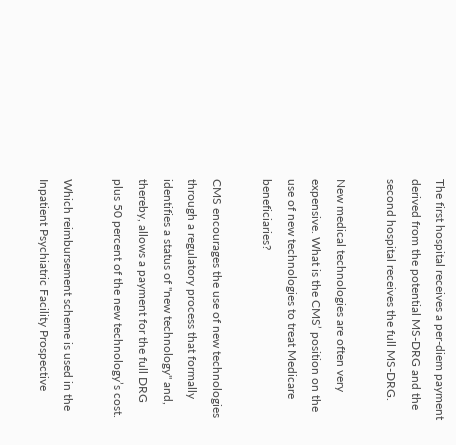The first hospital receives a per-diem payment derived from the potential MS-DRG and the second hospital receives the full MS-DRG.

New medical technologies are often very expensive. What is the CMS’ position on the use of new technologies to treat Medicare beneficiaries?

CMS encourages the use of new technologies through a regulatory process that formally identifies a status of "new technology" and, thereby, allows a payment for the full DRG plus 50 percent of the new technology’s cost.

Which reimbursement scheme is used in the Inpatient Psychiatric Facility Prospective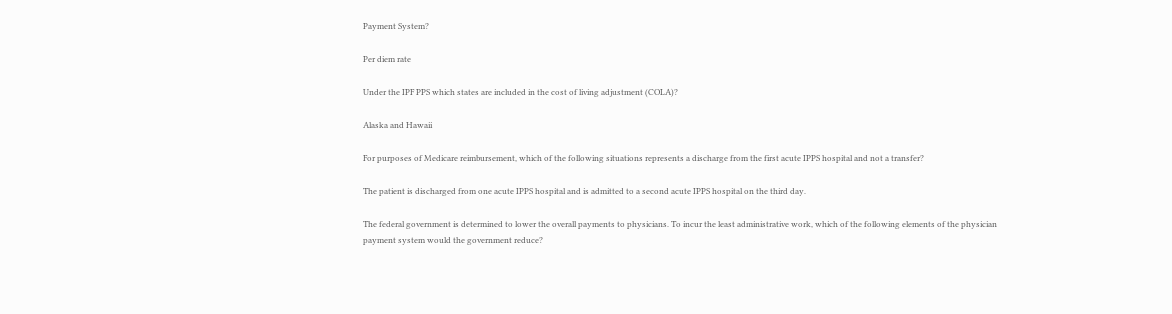Payment System?

Per diem rate

Under the IPF PPS which states are included in the cost of living adjustment (COLA)?

Alaska and Hawaii

For purposes of Medicare reimbursement, which of the following situations represents a discharge from the first acute IPPS hospital and not a transfer?

The patient is discharged from one acute IPPS hospital and is admitted to a second acute IPPS hospital on the third day.

The federal government is determined to lower the overall payments to physicians. To incur the least administrative work, which of the following elements of the physician payment system would the government reduce?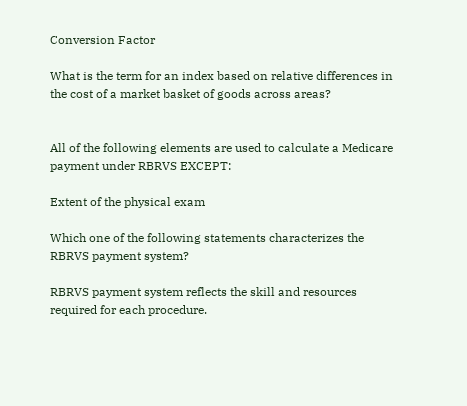Conversion Factor

What is the term for an index based on relative differences in the cost of a market basket of goods across areas?


All of the following elements are used to calculate a Medicare payment under RBRVS EXCEPT:

Extent of the physical exam

Which one of the following statements characterizes the RBRVS payment system?

RBRVS payment system reflects the skill and resources required for each procedure.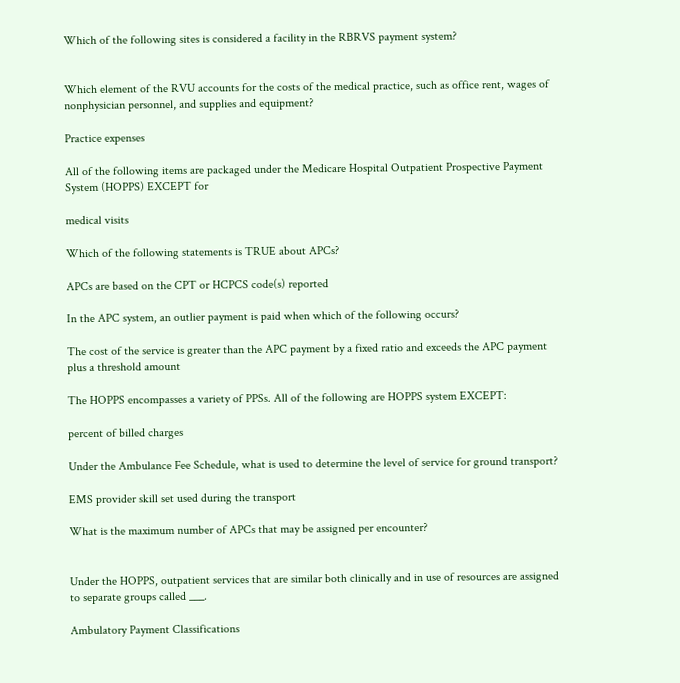Which of the following sites is considered a facility in the RBRVS payment system?


Which element of the RVU accounts for the costs of the medical practice, such as office rent, wages of nonphysician personnel, and supplies and equipment?

Practice expenses

All of the following items are packaged under the Medicare Hospital Outpatient Prospective Payment System (HOPPS) EXCEPT for

medical visits

Which of the following statements is TRUE about APCs?

APCs are based on the CPT or HCPCS code(s) reported

In the APC system, an outlier payment is paid when which of the following occurs?

The cost of the service is greater than the APC payment by a fixed ratio and exceeds the APC payment plus a threshold amount

The HOPPS encompasses a variety of PPSs. All of the following are HOPPS system EXCEPT:

percent of billed charges

Under the Ambulance Fee Schedule, what is used to determine the level of service for ground transport?

EMS provider skill set used during the transport

What is the maximum number of APCs that may be assigned per encounter?


Under the HOPPS, outpatient services that are similar both clinically and in use of resources are assigned to separate groups called ___.

Ambulatory Payment Classifications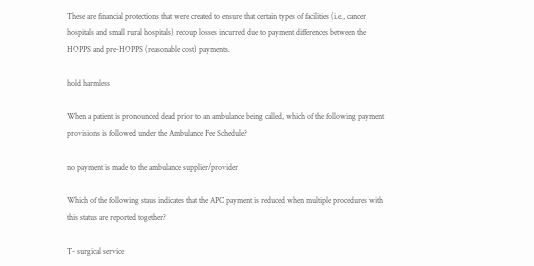These are financial protections that were created to ensure that certain types of facilities (i.e., cancer hospitals and small rural hospitals) recoup losses incurred due to payment differences between the HOPPS and pre-HOPPS (reasonable cost) payments.

hold harmless

When a patient is pronounced dead prior to an ambulance being called, which of the following payment provisions is followed under the Ambulance Fee Schedule?

no payment is made to the ambulance supplier/provider

Which of the following staus indicates that the APC payment is reduced when multiple procedures with this status are reported together?

T- surgical service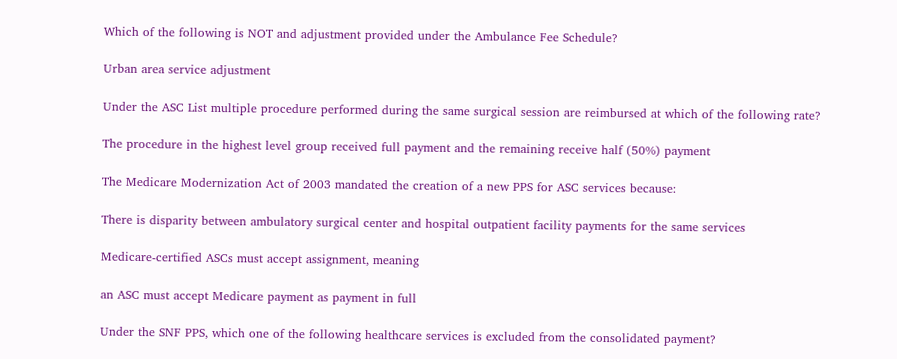Which of the following is NOT and adjustment provided under the Ambulance Fee Schedule?

Urban area service adjustment

Under the ASC List multiple procedure performed during the same surgical session are reimbursed at which of the following rate?

The procedure in the highest level group received full payment and the remaining receive half (50%) payment

The Medicare Modernization Act of 2003 mandated the creation of a new PPS for ASC services because:

There is disparity between ambulatory surgical center and hospital outpatient facility payments for the same services

Medicare-certified ASCs must accept assignment, meaning

an ASC must accept Medicare payment as payment in full

Under the SNF PPS, which one of the following healthcare services is excluded from the consolidated payment?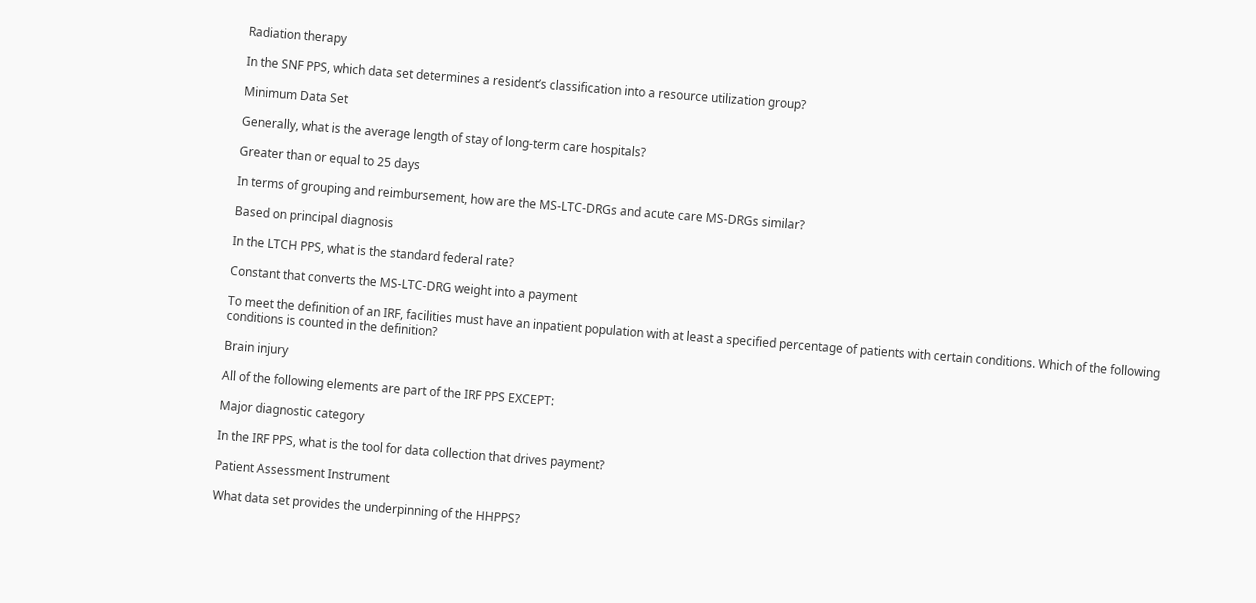Radiation therapy

In the SNF PPS, which data set determines a resident’s classification into a resource utilization group?

Minimum Data Set

Generally, what is the average length of stay of long-term care hospitals?

Greater than or equal to 25 days

In terms of grouping and reimbursement, how are the MS-LTC-DRGs and acute care MS-DRGs similar?

Based on principal diagnosis

In the LTCH PPS, what is the standard federal rate?

Constant that converts the MS-LTC-DRG weight into a payment

To meet the definition of an IRF, facilities must have an inpatient population with at least a specified percentage of patients with certain conditions. Which of the following conditions is counted in the definition?

Brain injury

All of the following elements are part of the IRF PPS EXCEPT:

Major diagnostic category

In the IRF PPS, what is the tool for data collection that drives payment?

Patient Assessment Instrument

What data set provides the underpinning of the HHPPS?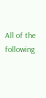All of the following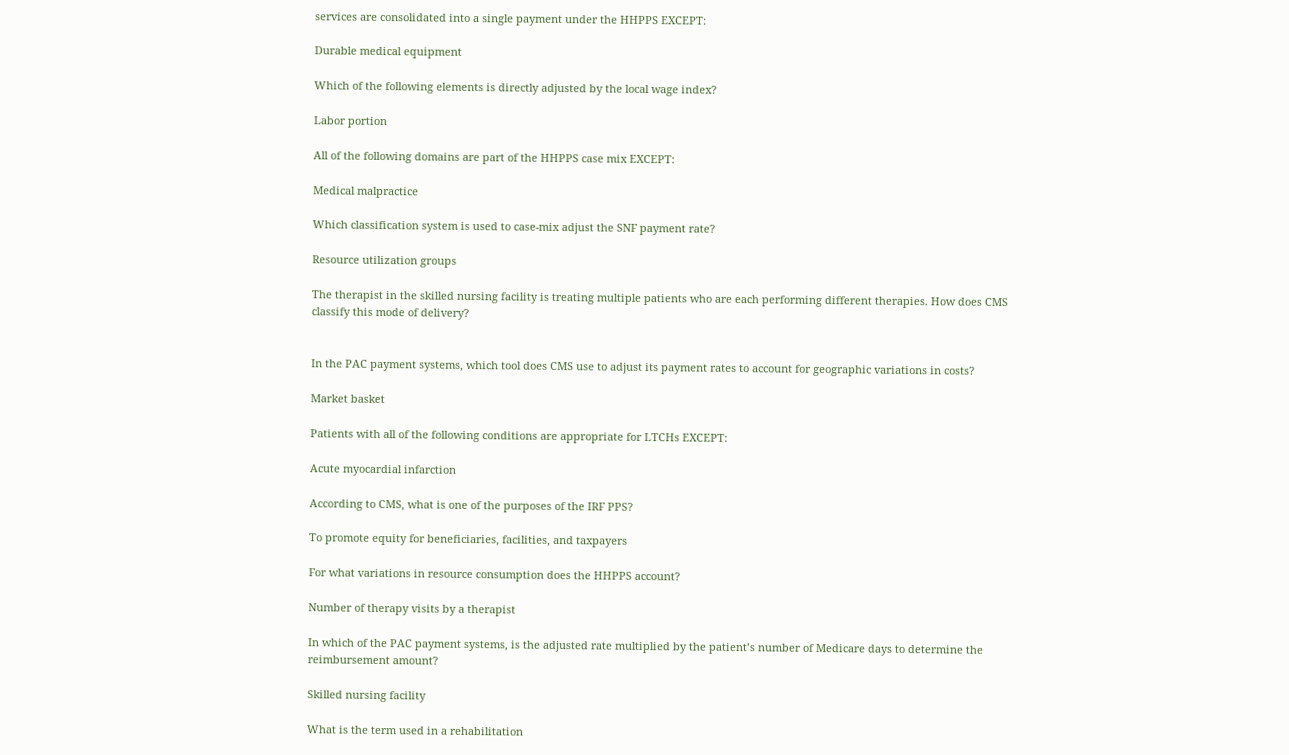services are consolidated into a single payment under the HHPPS EXCEPT:

Durable medical equipment

Which of the following elements is directly adjusted by the local wage index?

Labor portion

All of the following domains are part of the HHPPS case mix EXCEPT:

Medical malpractice

Which classification system is used to case-mix adjust the SNF payment rate?

Resource utilization groups

The therapist in the skilled nursing facility is treating multiple patients who are each performing different therapies. How does CMS classify this mode of delivery?


In the PAC payment systems, which tool does CMS use to adjust its payment rates to account for geographic variations in costs?

Market basket

Patients with all of the following conditions are appropriate for LTCHs EXCEPT:

Acute myocardial infarction

According to CMS, what is one of the purposes of the IRF PPS?

To promote equity for beneficiaries, facilities, and taxpayers

For what variations in resource consumption does the HHPPS account?

Number of therapy visits by a therapist

In which of the PAC payment systems, is the adjusted rate multiplied by the patient’s number of Medicare days to determine the reimbursement amount?

Skilled nursing facility

What is the term used in a rehabilitation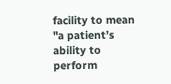facility to mean "a patient’s ability to perform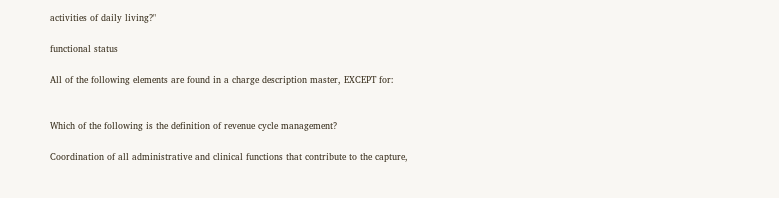activities of daily living?"

functional status

All of the following elements are found in a charge description master, EXCEPT for:


Which of the following is the definition of revenue cycle management?

Coordination of all administrative and clinical functions that contribute to the capture,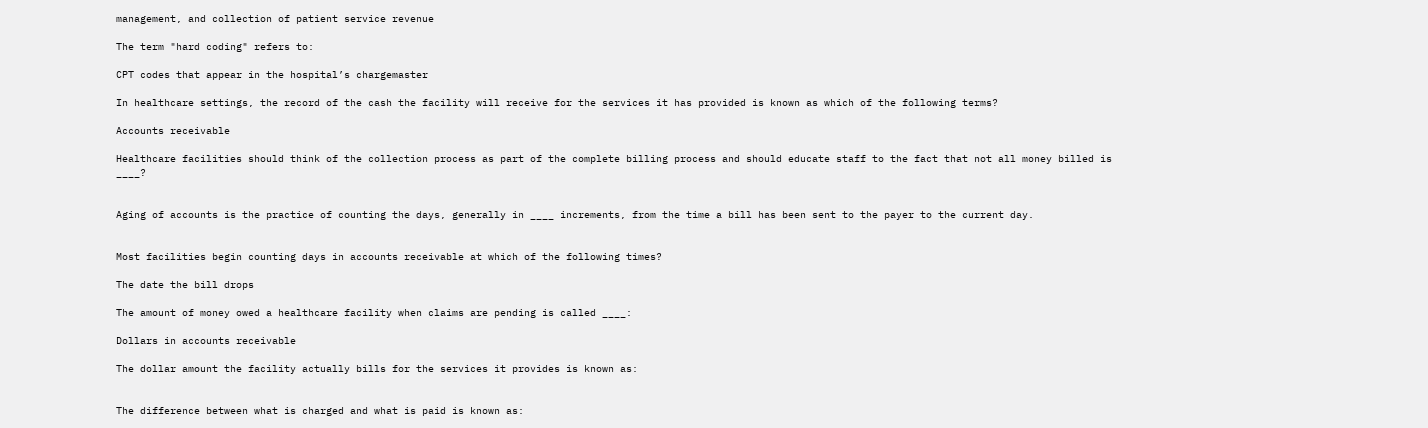management, and collection of patient service revenue

The term "hard coding" refers to:

CPT codes that appear in the hospital’s chargemaster

In healthcare settings, the record of the cash the facility will receive for the services it has provided is known as which of the following terms?

Accounts receivable

Healthcare facilities should think of the collection process as part of the complete billing process and should educate staff to the fact that not all money billed is ____?


Aging of accounts is the practice of counting the days, generally in ____ increments, from the time a bill has been sent to the payer to the current day.


Most facilities begin counting days in accounts receivable at which of the following times?

The date the bill drops

The amount of money owed a healthcare facility when claims are pending is called ____:

Dollars in accounts receivable

The dollar amount the facility actually bills for the services it provides is known as:


The difference between what is charged and what is paid is known as: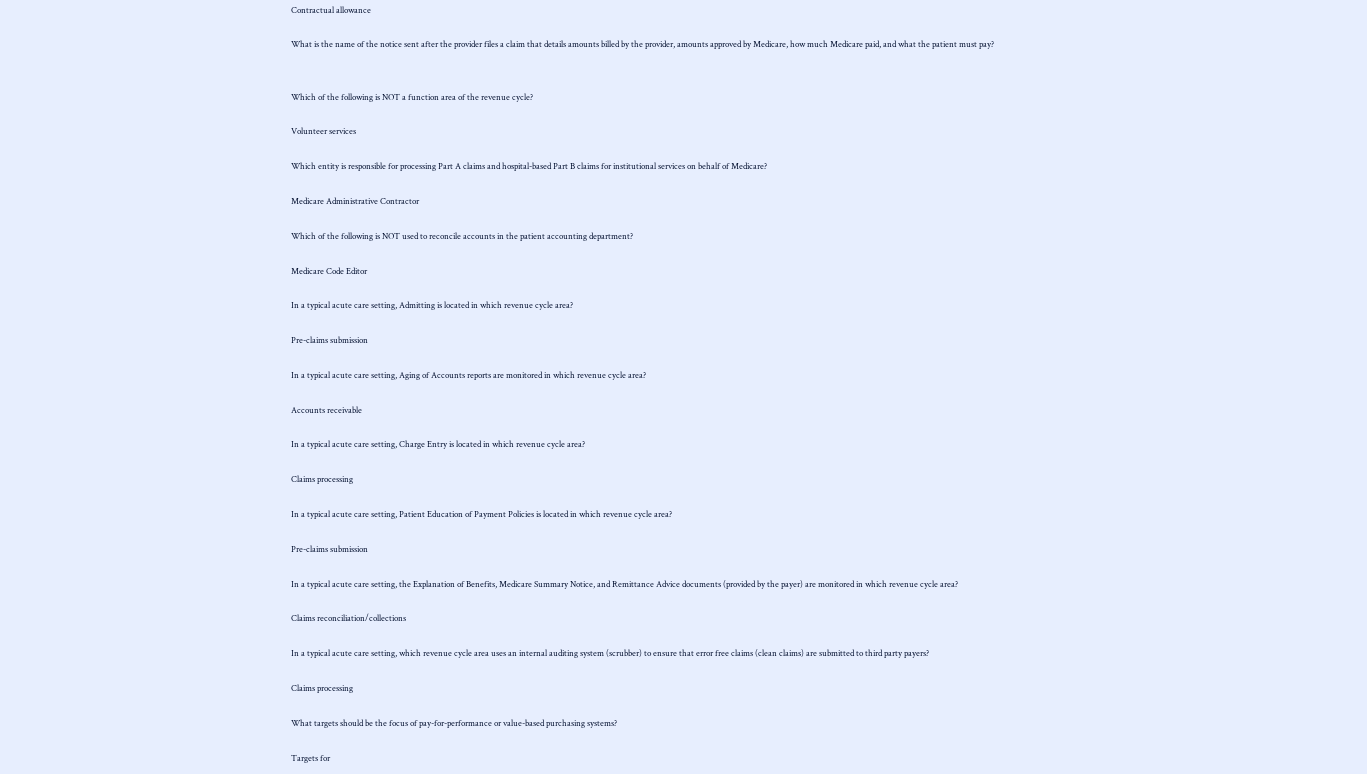Contractual allowance

What is the name of the notice sent after the provider files a claim that details amounts billed by the provider, amounts approved by Medicare, how much Medicare paid, and what the patient must pay?


Which of the following is NOT a function area of the revenue cycle?

Volunteer services

Which entity is responsible for processing Part A claims and hospital-based Part B claims for institutional services on behalf of Medicare?

Medicare Administrative Contractor

Which of the following is NOT used to reconcile accounts in the patient accounting department?

Medicare Code Editor

In a typical acute care setting, Admitting is located in which revenue cycle area?

Pre-claims submission

In a typical acute care setting, Aging of Accounts reports are monitored in which revenue cycle area?

Accounts receivable

In a typical acute care setting, Charge Entry is located in which revenue cycle area?

Claims processing

In a typical acute care setting, Patient Education of Payment Policies is located in which revenue cycle area?

Pre-claims submission

In a typical acute care setting, the Explanation of Benefits, Medicare Summary Notice, and Remittance Advice documents (provided by the payer) are monitored in which revenue cycle area?

Claims reconciliation/collections

In a typical acute care setting, which revenue cycle area uses an internal auditing system (scrubber) to ensure that error free claims (clean claims) are submitted to third party payers?

Claims processing

What targets should be the focus of pay-for-performance or value-based purchasing systems?

Targets for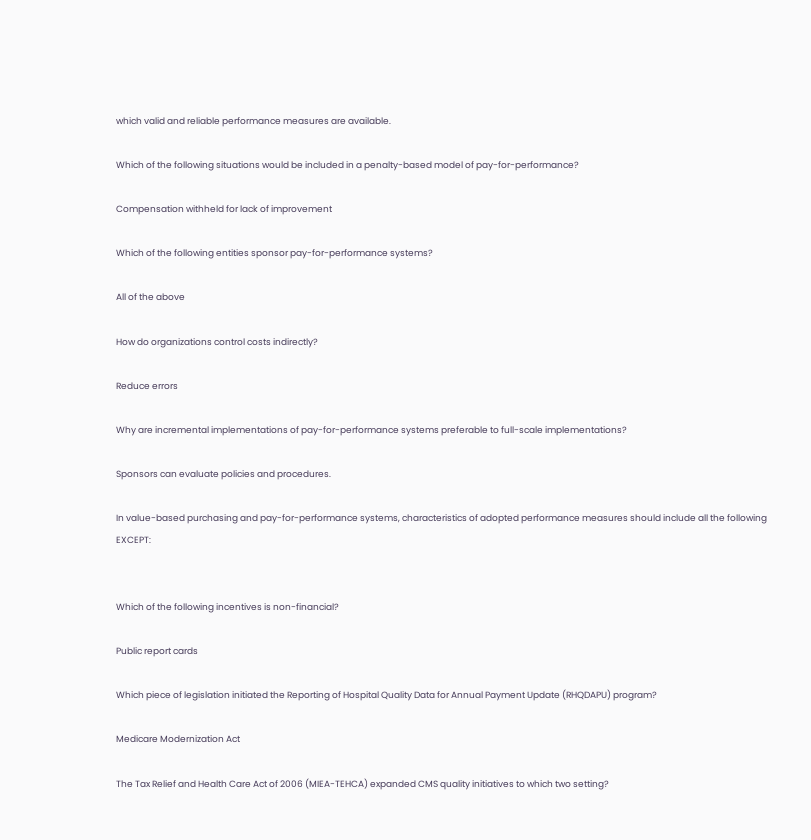which valid and reliable performance measures are available.

Which of the following situations would be included in a penalty-based model of pay-for-performance?

Compensation withheld for lack of improvement

Which of the following entities sponsor pay-for-performance systems?

All of the above

How do organizations control costs indirectly?

Reduce errors

Why are incremental implementations of pay-for-performance systems preferable to full-scale implementations?

Sponsors can evaluate policies and procedures.

In value-based purchasing and pay-for-performance systems, characteristics of adopted performance measures should include all the following EXCEPT:


Which of the following incentives is non-financial?

Public report cards

Which piece of legislation initiated the Reporting of Hospital Quality Data for Annual Payment Update (RHQDAPU) program?

Medicare Modernization Act

The Tax Relief and Health Care Act of 2006 (MIEA-TEHCA) expanded CMS quality initiatives to which two setting?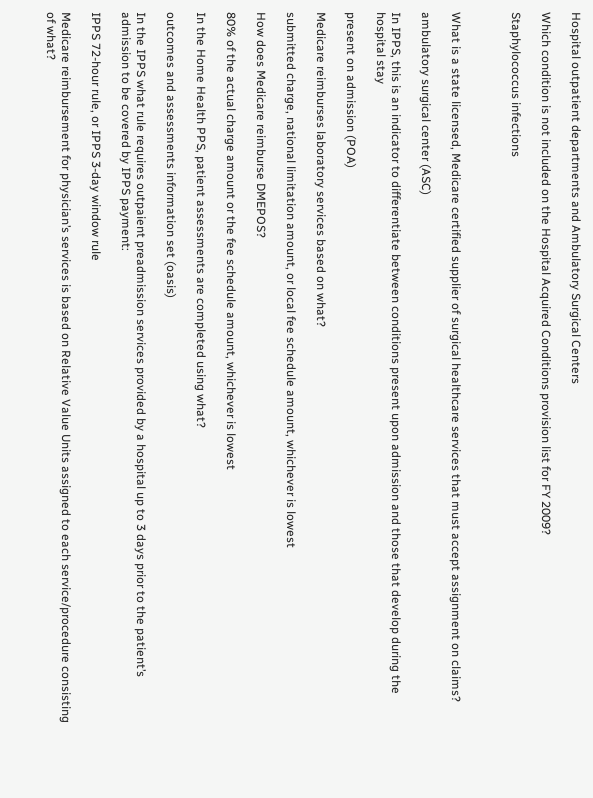Hospital outpatient departments and Ambulatory Surgical Centers

Which condition is not included on the Hospital Acquired Conditions provision list for FY 2009?

Staphylococcus infections



What is a state licensed, Medicare certified supplier of surgical healthcare services that must accept assignment on claims?

ambulatory surgical center (ASC)

In IPPS, this is an indicator to differentiate between conditions present upon admission and those that develop during the hospital stay

present on admission (POA)

Medicare reimburses laboratory services based on what?

submitted charge, national limitation amount, or local fee schedule amount, whichever is lowest

How does Medicare reimburse DMEPOS?

80% of the actual charge amount or the fee schedule amount, whichever is lowest

In the Home Health PPS, patient assessments are completed using what?

outcomes and assessments information set (oasis)

In the IPPS what rule requires outpaient preadmission services provided by a hospital up to 3 days prior to the patient’s admission to be covered by IPPS payment:

IPPS 72-hour rule, or IPPS 3-day window rule

Medicare reimbursement for physician’s services is based on Relative Value Units assigned to each service/procedure consisting of what?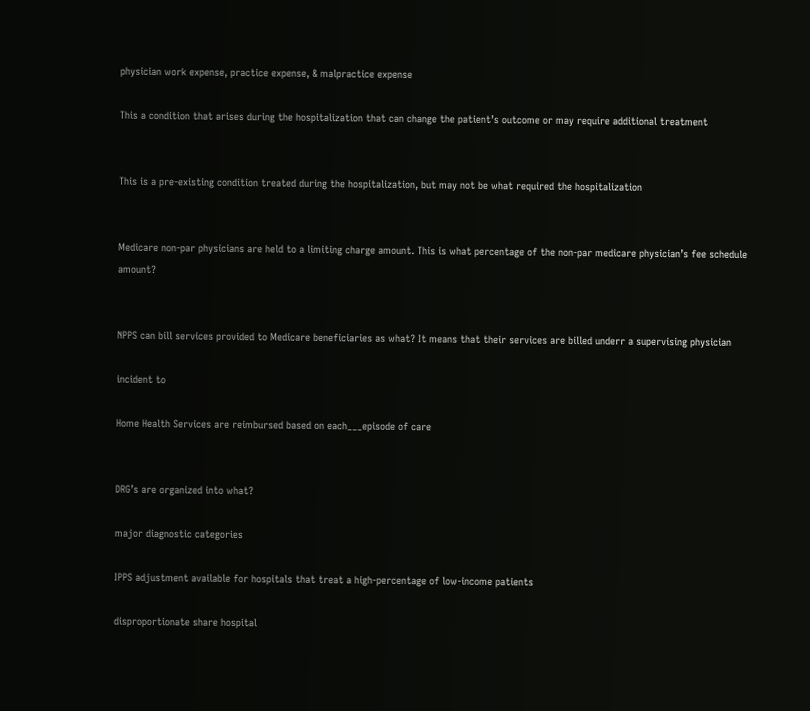physician work expense, practice expense, & malpractice expense

This a condition that arises during the hospitalization that can change the patient’s outcome or may require additional treatment


This is a pre-existing condition treated during the hospitalization, but may not be what required the hospitalization


Medicare non-par physicians are held to a limiting charge amount. This is what percentage of the non-par medicare physician’s fee schedule amount?


NPPS can bill services provided to Medicare beneficiaries as what? It means that their services are billed underr a supervising physician

incident to

Home Health Services are reimbursed based on each___episode of care


DRG’s are organized into what?

major diagnostic categories

IPPS adjustment available for hospitals that treat a high-percentage of low-income patients

disproportionate share hospital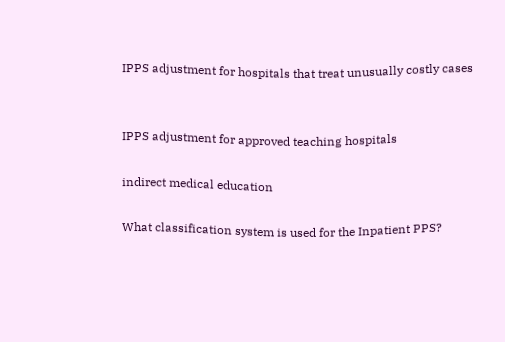IPPS adjustment for hospitals that treat unusually costly cases


IPPS adjustment for approved teaching hospitals

indirect medical education

What classification system is used for the Inpatient PPS?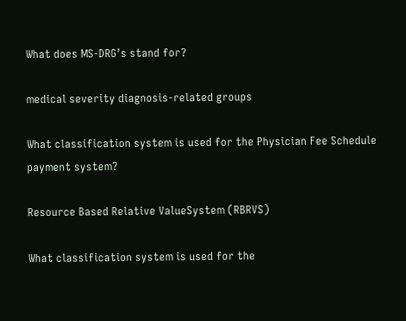What does MS-DRG’s stand for?

medical severity diagnosis-related groups

What classification system is used for the Physician Fee Schedule payment system?

Resource Based Relative ValueSystem (RBRVS)

What classification system is used for the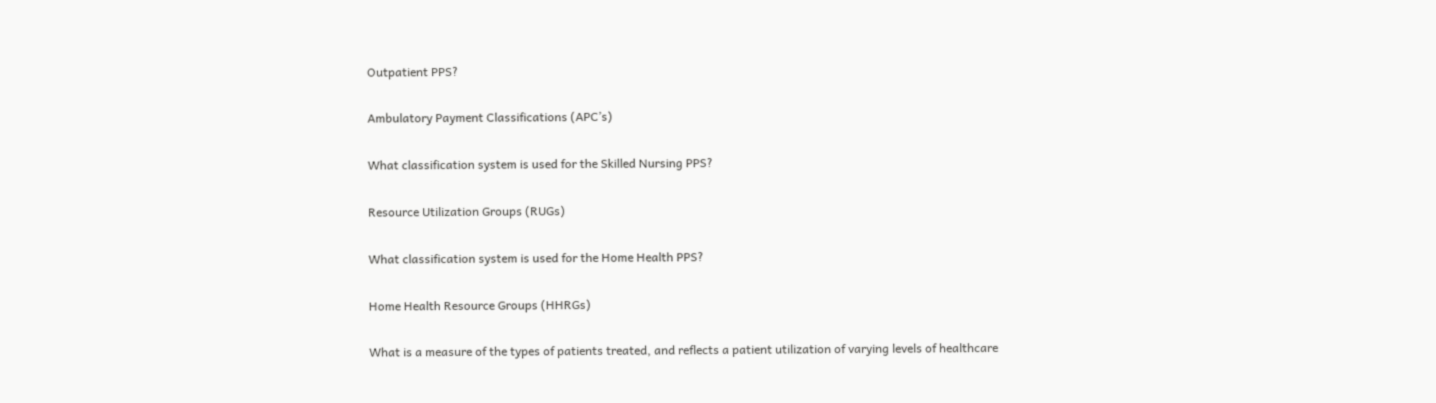Outpatient PPS?

Ambulatory Payment Classifications (APC’s)

What classification system is used for the Skilled Nursing PPS?

Resource Utilization Groups (RUGs)

What classification system is used for the Home Health PPS?

Home Health Resource Groups (HHRGs)

What is a measure of the types of patients treated, and reflects a patient utilization of varying levels of healthcare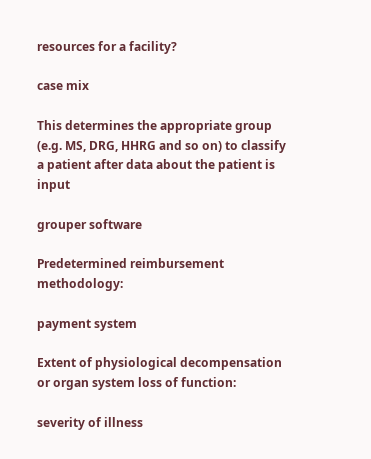resources for a facility?

case mix

This determines the appropriate group (e.g. MS, DRG, HHRG and so on) to classify a patient after data about the patient is input

grouper software

Predetermined reimbursement methodology:

payment system

Extent of physiological decompensation or organ system loss of function:

severity of illness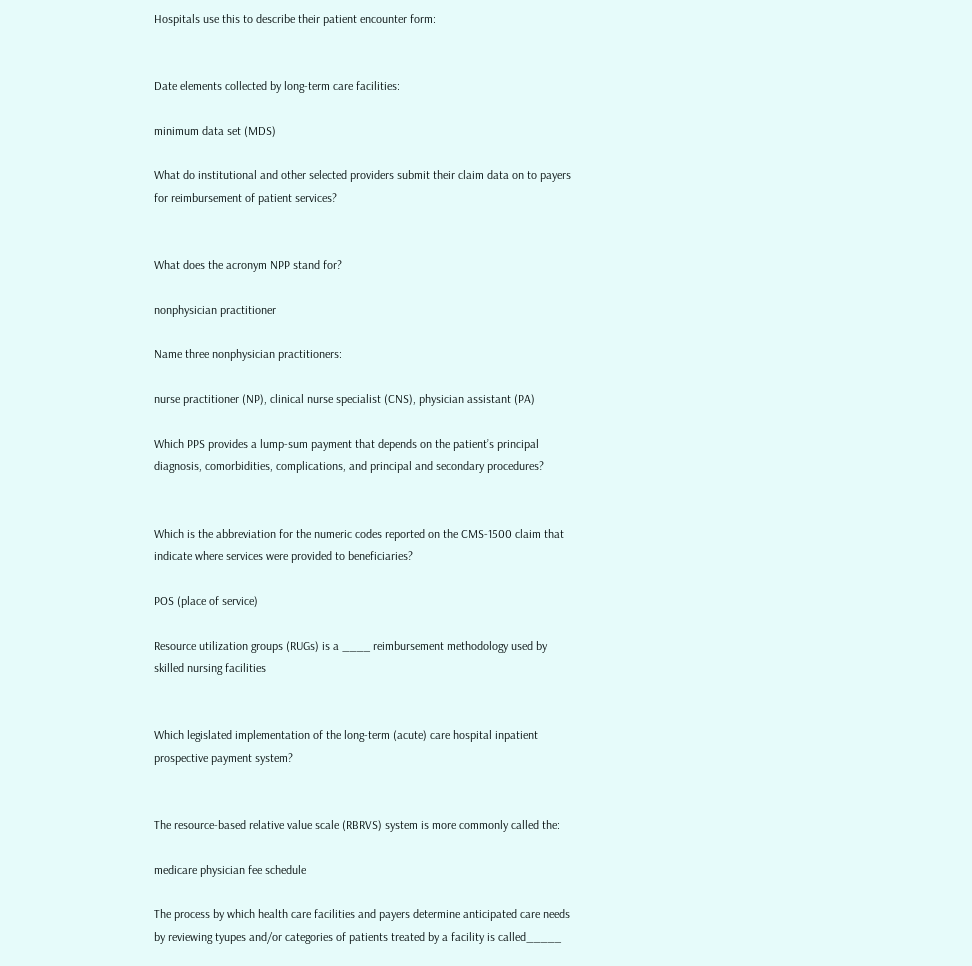Hospitals use this to describe their patient encounter form:


Date elements collected by long-term care facilities:

minimum data set (MDS)

What do institutional and other selected providers submit their claim data on to payers for reimbursement of patient services?


What does the acronym NPP stand for?

nonphysician practitioner

Name three nonphysician practitioners:

nurse practitioner (NP), clinical nurse specialist (CNS), physician assistant (PA)

Which PPS provides a lump-sum payment that depends on the patient’s principal diagnosis, comorbidities, complications, and principal and secondary procedures?


Which is the abbreviation for the numeric codes reported on the CMS-1500 claim that indicate where services were provided to beneficiaries?

POS (place of service)

Resource utilization groups (RUGs) is a ____ reimbursement methodology used by skilled nursing facilities


Which legislated implementation of the long-term (acute) care hospital inpatient prospective payment system?


The resource-based relative value scale (RBRVS) system is more commonly called the:

medicare physician fee schedule

The process by which health care facilities and payers determine anticipated care needs by reviewing tyupes and/or categories of patients treated by a facility is called_____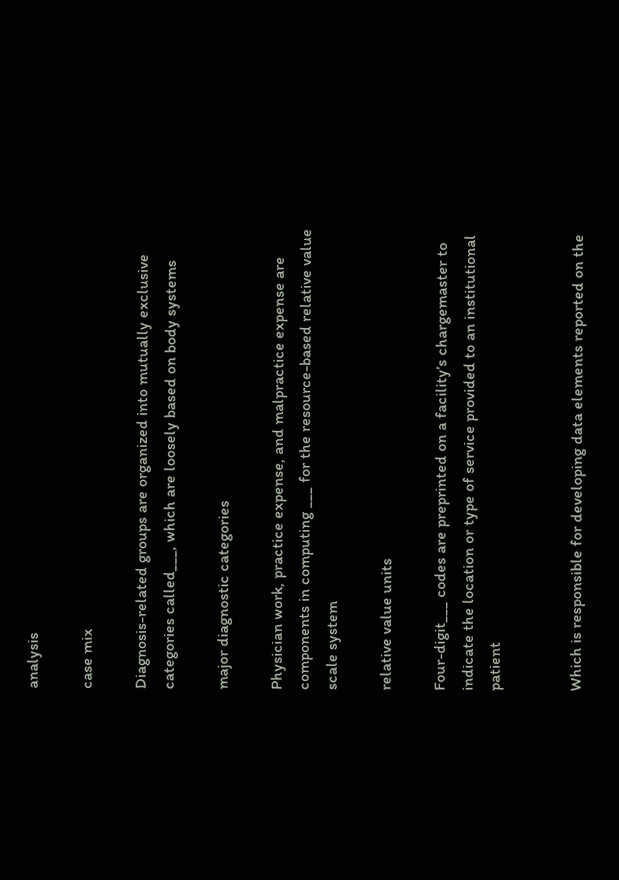analysis

case mix

Diagnosis-related groups are organized into mutually exclusive categories called___, which are loosely based on body systems

major diagnostic categories

Physician work, practice expense, and malpractice expense are components in computing ___ for the resource-based relative value scale system

relative value units

Four-digit___ codes are preprinted on a facility’s chargemaster to indicate the location or type of service provided to an institutional patient


Which is responsible for developing data elements reported on the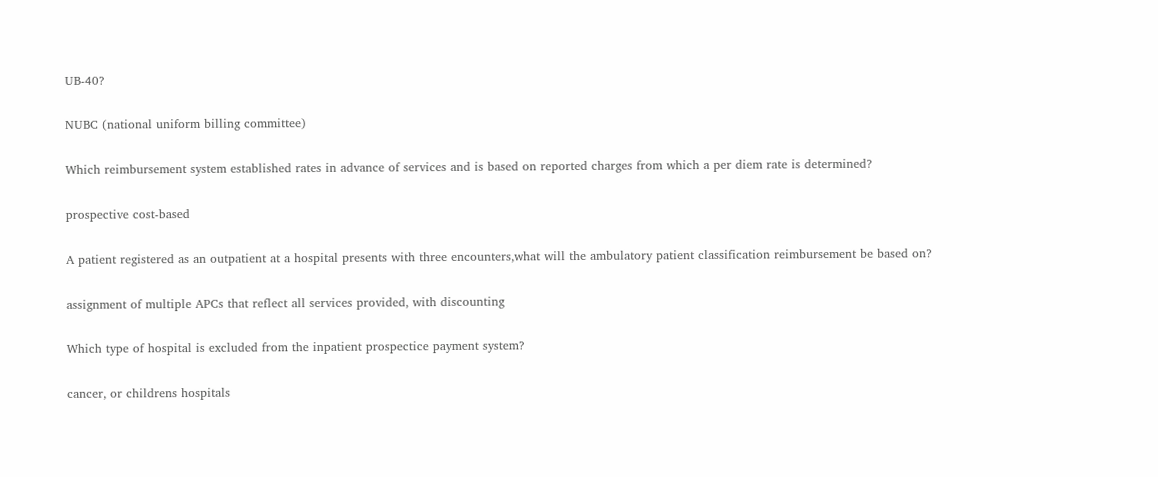UB-40?

NUBC (national uniform billing committee)

Which reimbursement system established rates in advance of services and is based on reported charges from which a per diem rate is determined?

prospective cost-based

A patient registered as an outpatient at a hospital presents with three encounters,what will the ambulatory patient classification reimbursement be based on?

assignment of multiple APCs that reflect all services provided, with discounting

Which type of hospital is excluded from the inpatient prospectice payment system?

cancer, or childrens hospitals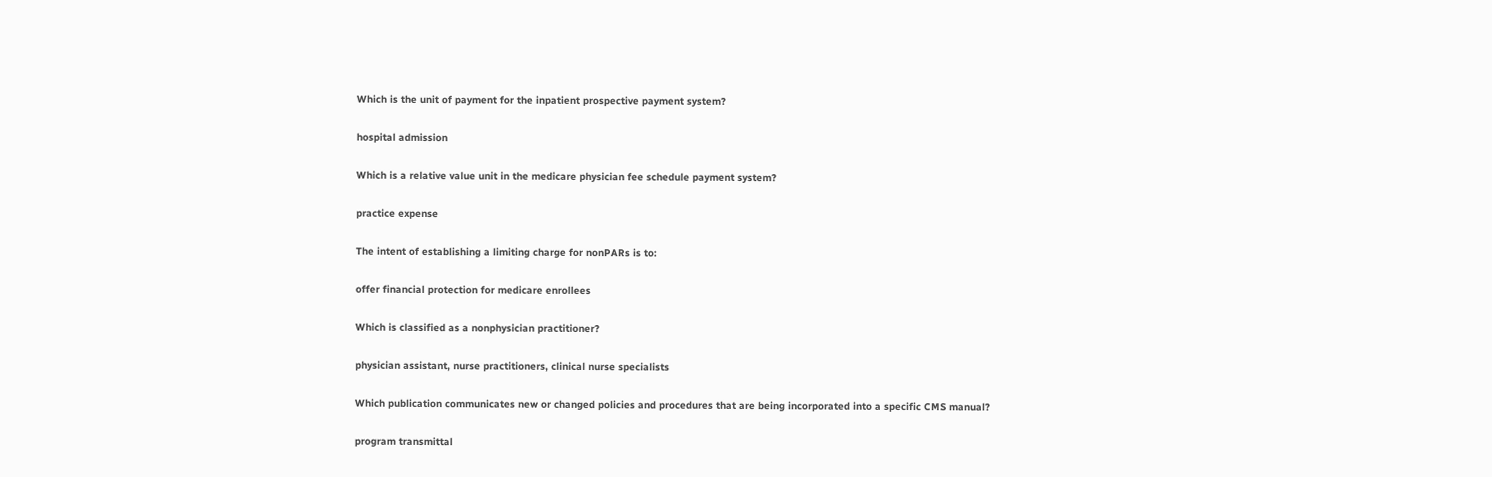Which is the unit of payment for the inpatient prospective payment system?

hospital admission

Which is a relative value unit in the medicare physician fee schedule payment system?

practice expense

The intent of establishing a limiting charge for nonPARs is to:

offer financial protection for medicare enrollees

Which is classified as a nonphysician practitioner?

physician assistant, nurse practitioners, clinical nurse specialists

Which publication communicates new or changed policies and procedures that are being incorporated into a specific CMS manual?

program transmittal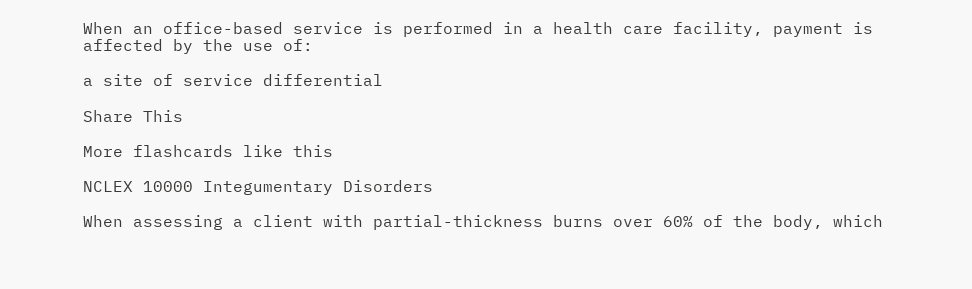When an office-based service is performed in a health care facility, payment is affected by the use of:

a site of service differential

Share This

More flashcards like this

NCLEX 10000 Integumentary Disorders

When assessing a client with partial-thickness burns over 60% of the body, which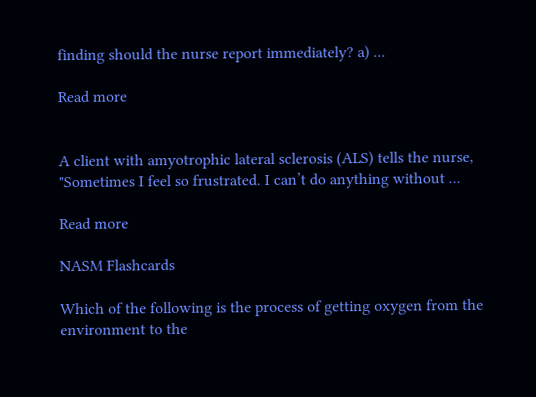finding should the nurse report immediately? a) ...

Read more


A client with amyotrophic lateral sclerosis (ALS) tells the nurse, "Sometimes I feel so frustrated. I can’t do anything without ...

Read more

NASM Flashcards

Which of the following is the process of getting oxygen from the environment to the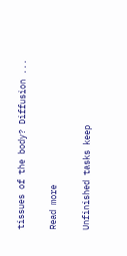tissues of the body? Diffusion ...

Read more

Unfinished tasks keep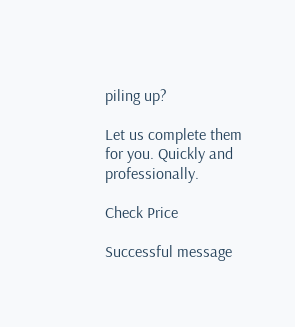piling up?

Let us complete them for you. Quickly and professionally.

Check Price

Successful message